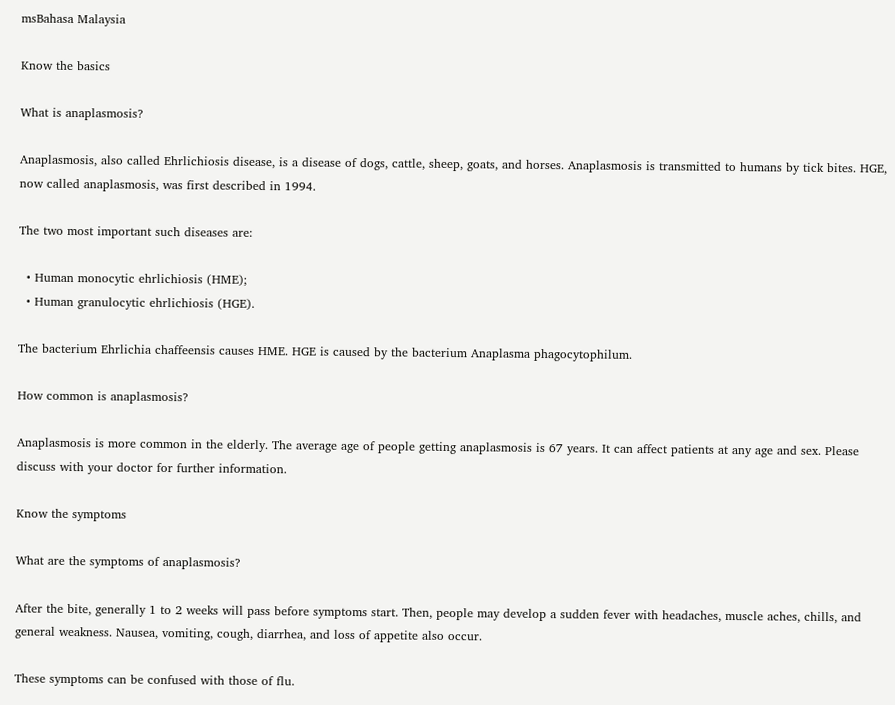msBahasa Malaysia

Know the basics

What is anaplasmosis?

Anaplasmosis, also called Ehrlichiosis disease, is a disease of dogs, cattle, sheep, goats, and horses. Anaplasmosis is transmitted to humans by tick bites. HGE, now called anaplasmosis, was first described in 1994.

The two most important such diseases are:

  • Human monocytic ehrlichiosis (HME);
  • Human granulocytic ehrlichiosis (HGE).

The bacterium Ehrlichia chaffeensis causes HME. HGE is caused by the bacterium Anaplasma phagocytophilum.

How common is anaplasmosis?

Anaplasmosis is more common in the elderly. The average age of people getting anaplasmosis is 67 years. It can affect patients at any age and sex. Please discuss with your doctor for further information.

Know the symptoms

What are the symptoms of anaplasmosis?

After the bite, generally 1 to 2 weeks will pass before symptoms start. Then, people may develop a sudden fever with headaches, muscle aches, chills, and general weakness. Nausea, vomiting, cough, diarrhea, and loss of appetite also occur.

These symptoms can be confused with those of flu.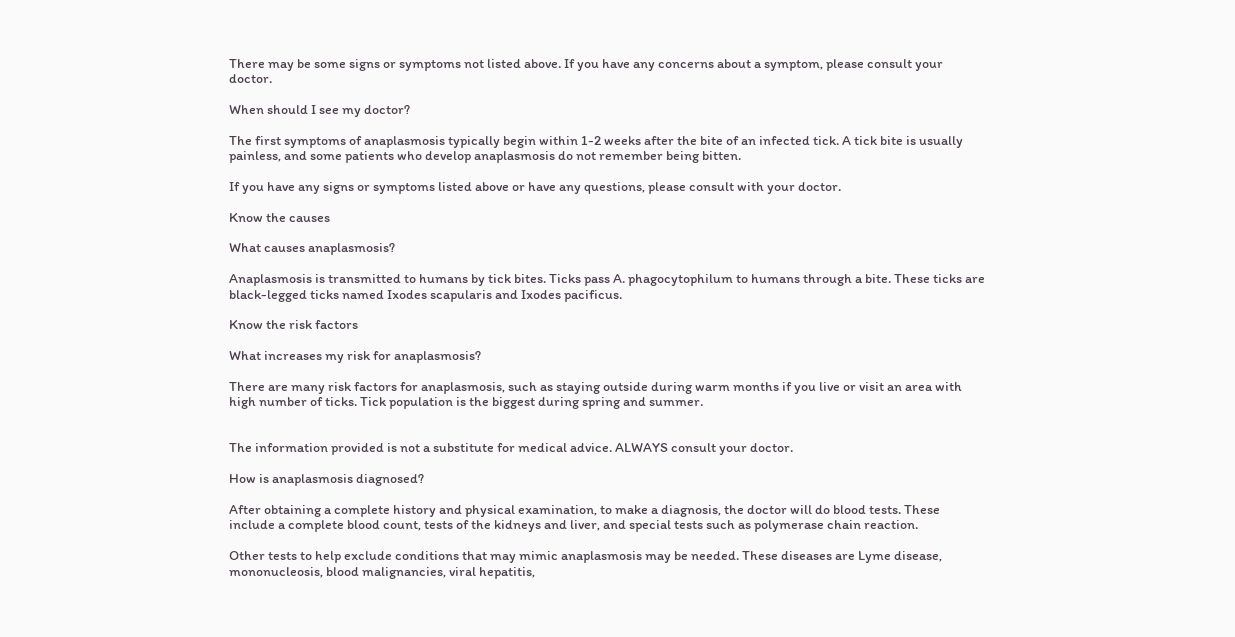There may be some signs or symptoms not listed above. If you have any concerns about a symptom, please consult your doctor.

When should I see my doctor?

The first symptoms of anaplasmosis typically begin within 1-2 weeks after the bite of an infected tick. A tick bite is usually painless, and some patients who develop anaplasmosis do not remember being bitten.

If you have any signs or symptoms listed above or have any questions, please consult with your doctor.

Know the causes

What causes anaplasmosis?

Anaplasmosis is transmitted to humans by tick bites. Ticks pass A. phagocytophilum to humans through a bite. These ticks are black-legged ticks named Ixodes scapularis and Ixodes pacificus.

Know the risk factors

What increases my risk for anaplasmosis?

There are many risk factors for anaplasmosis, such as staying outside during warm months if you live or visit an area with high number of ticks. Tick population is the biggest during spring and summer.


The information provided is not a substitute for medical advice. ALWAYS consult your doctor.

How is anaplasmosis diagnosed?

After obtaining a complete history and physical examination, to make a diagnosis, the doctor will do blood tests. These include a complete blood count, tests of the kidneys and liver, and special tests such as polymerase chain reaction.

Other tests to help exclude conditions that may mimic anaplasmosis may be needed. These diseases are Lyme disease, mononucleosis, blood malignancies, viral hepatitis,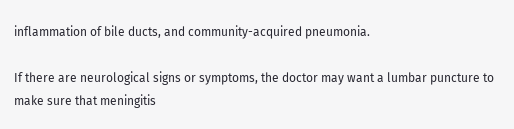inflammation of bile ducts, and community-acquired pneumonia.

If there are neurological signs or symptoms, the doctor may want a lumbar puncture to make sure that meningitis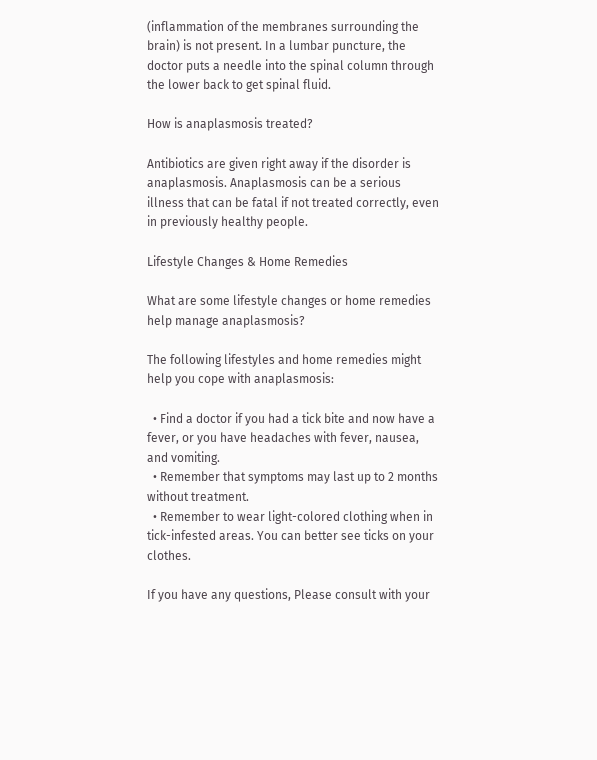(inflammation of the membranes surrounding the brain) is not present. In a lumbar puncture, the doctor puts a needle into the spinal column through the lower back to get spinal fluid.

How is anaplasmosis treated?

Antibiotics are given right away if the disorder is anaplasmosis. Anaplasmosis can be a serious illness that can be fatal if not treated correctly, even in previously healthy people.

Lifestyle Changes & Home Remedies

What are some lifestyle changes or home remedies help manage anaplasmosis?

The following lifestyles and home remedies might help you cope with anaplasmosis:

  • Find a doctor if you had a tick bite and now have a fever, or you have headaches with fever, nausea, and vomiting.
  • Remember that symptoms may last up to 2 months without treatment.
  • Remember to wear light-colored clothing when in tick-infested areas. You can better see ticks on your clothes.

If you have any questions, Please consult with your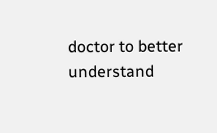doctor to better understand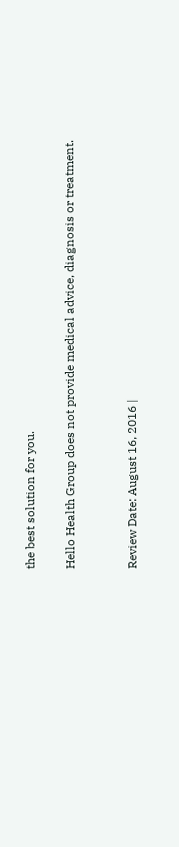the best solution for you.

Hello Health Group does not provide medical advice, diagnosis or treatment.


Review Date: August 16, 2016 |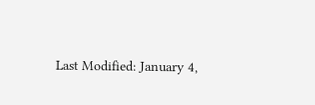Last Modified: January 4,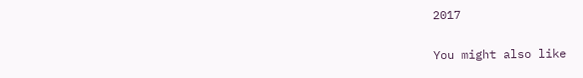2017

You might also like